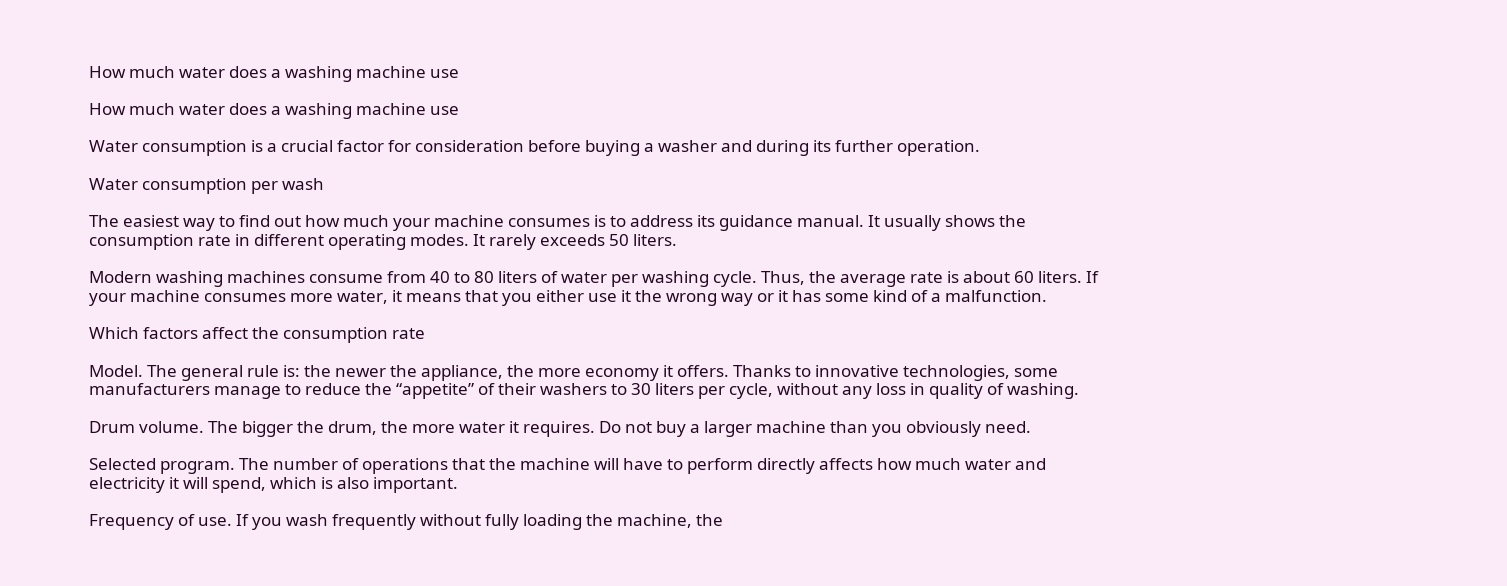How much water does a washing machine use

How much water does a washing machine use

Water consumption is a crucial factor for consideration before buying a washer and during its further operation.

Water consumption per wash

The easiest way to find out how much your machine consumes is to address its guidance manual. It usually shows the consumption rate in different operating modes. It rarely exceeds 50 liters.

Modern washing machines consume from 40 to 80 liters of water per washing cycle. Thus, the average rate is about 60 liters. If your machine consumes more water, it means that you either use it the wrong way or it has some kind of a malfunction.

Which factors affect the consumption rate

Model. The general rule is: the newer the appliance, the more economy it offers. Thanks to innovative technologies, some manufacturers manage to reduce the “appetite” of their washers to 30 liters per cycle, without any loss in quality of washing.

Drum volume. The bigger the drum, the more water it requires. Do not buy a larger machine than you obviously need.

Selected program. The number of operations that the machine will have to perform directly affects how much water and electricity it will spend, which is also important.

Frequency of use. If you wash frequently without fully loading the machine, the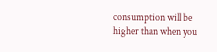consumption will be higher than when you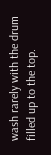wash rarely with the drum filled up to the top.